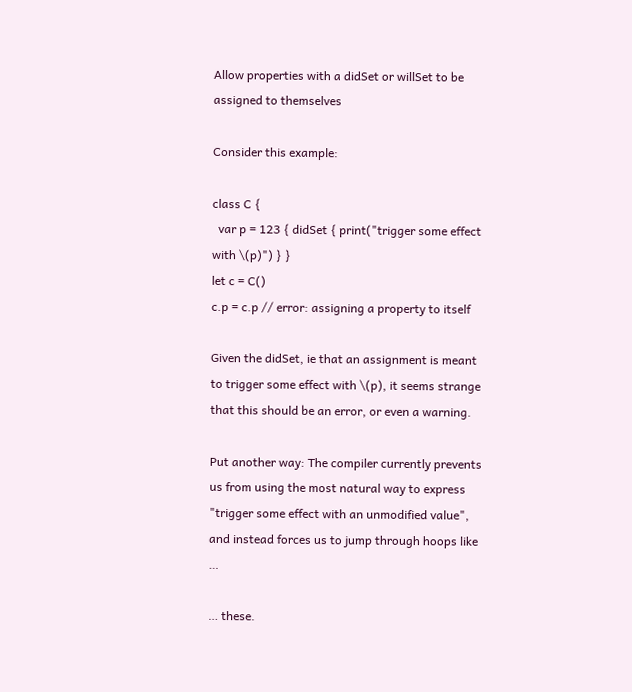Allow properties with a didSet or willSet to be assigned to themselves

Consider this example:

class C {
  var p = 123 { didSet { print("trigger some effect with \(p)") } }
let c = C()
c.p = c.p // error: assigning a property to itself

Given the didSet, ie that an assignment is meant to trigger some effect with \(p), it seems strange that this should be an error, or even a warning.

Put another way: The compiler currently prevents us from using the most natural way to express "trigger some effect with an unmodified value", and instead forces us to jump through hoops like …

… these.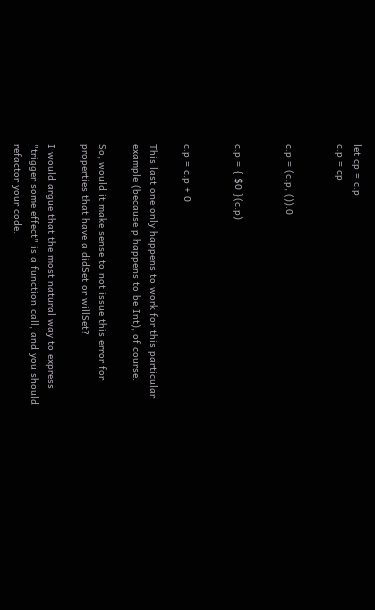let cp = c.p
c.p = cp


c.p = (c.p, ()).0


c.p = { $0 }(c.p)


c.p = c.p + 0

This last one only happens to work for this particular example (because p happens to be Int), of course.

So, would it make sense to not issue this error for properties that have a didSet or willSet?

I would argue that the most natural way to express "trigger some effect" is a function call, and you should refactor your code.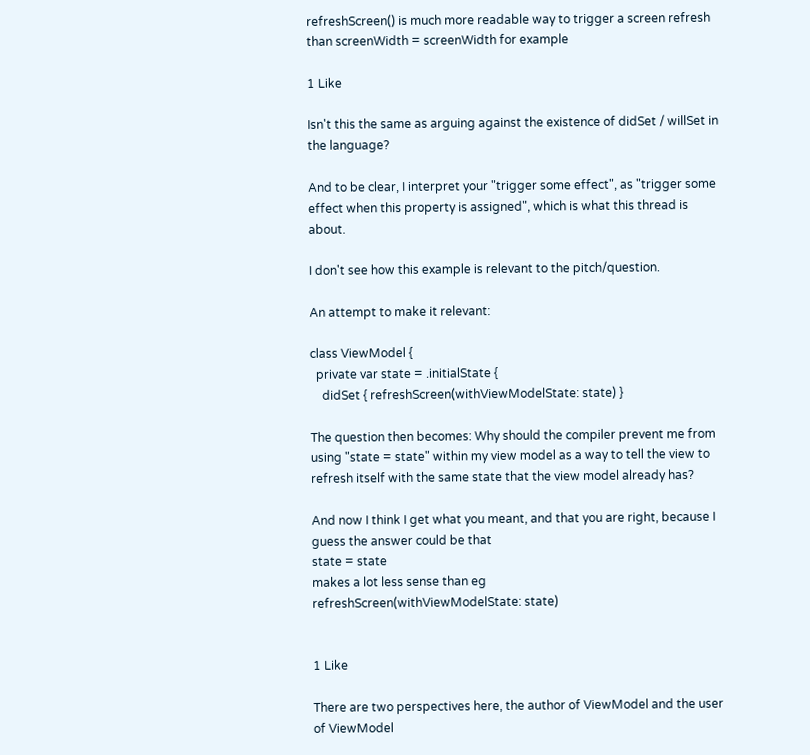refreshScreen() is much more readable way to trigger a screen refresh than screenWidth = screenWidth for example

1 Like

Isn't this the same as arguing against the existence of didSet / willSet in the language?

And to be clear, I interpret your "trigger some effect", as "trigger some effect when this property is assigned", which is what this thread is about.

I don't see how this example is relevant to the pitch/question.

An attempt to make it relevant:

class ViewModel {
  private var state = .initialState {
    didSet { refreshScreen(withViewModelState: state) }

The question then becomes: Why should the compiler prevent me from using "state = state" within my view model as a way to tell the view to refresh itself with the same state that the view model already has?

And now I think I get what you meant, and that you are right, because I guess the answer could be that
state = state
makes a lot less sense than eg
refreshScreen(withViewModelState: state)


1 Like

There are two perspectives here, the author of ViewModel and the user of ViewModel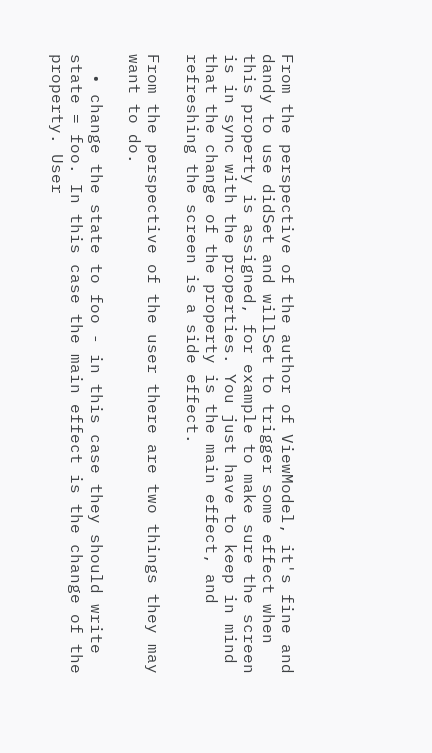From the perspective of the author of ViewModel, it's fine and dandy to use didSet and willSet to trigger some effect when this property is assigned, for example to make sure the screen is in sync with the properties. You just have to keep in mind that the change of the property is the main effect, and refreshing the screen is a side effect.

From the perspective of the user there are two things they may want to do.

  • change the state to foo - in this case they should write state = foo. In this case the main effect is the change of the property. User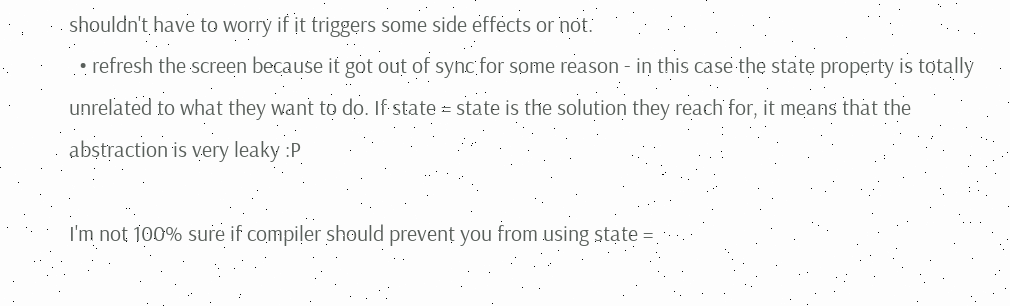shouldn't have to worry if it triggers some side effects or not.
  • refresh the screen because it got out of sync for some reason - in this case the state property is totally unrelated to what they want to do. If state = state is the solution they reach for, it means that the abstraction is very leaky :P

I'm not 100% sure if compiler should prevent you from using state =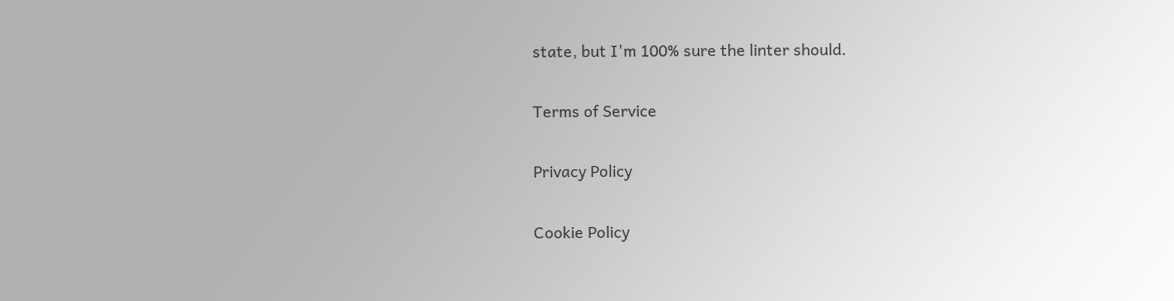state, but I'm 100% sure the linter should.

Terms of Service

Privacy Policy

Cookie Policy